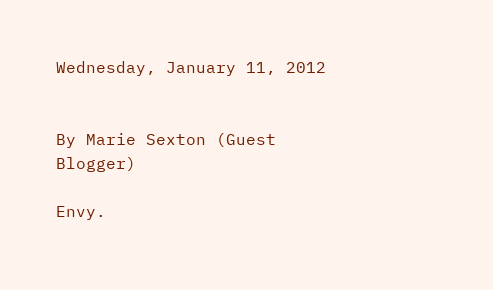Wednesday, January 11, 2012


By Marie Sexton (Guest Blogger)

Envy.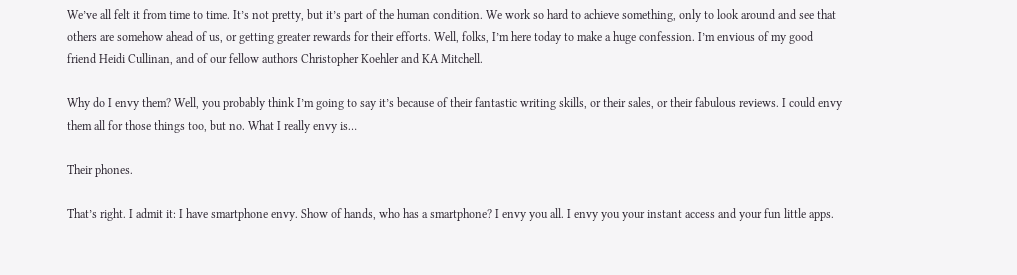We’ve all felt it from time to time. It’s not pretty, but it’s part of the human condition. We work so hard to achieve something, only to look around and see that others are somehow ahead of us, or getting greater rewards for their efforts. Well, folks, I’m here today to make a huge confession. I’m envious of my good friend Heidi Cullinan, and of our fellow authors Christopher Koehler and KA Mitchell.

Why do I envy them? Well, you probably think I’m going to say it’s because of their fantastic writing skills, or their sales, or their fabulous reviews. I could envy them all for those things too, but no. What I really envy is…

Their phones.

That’s right. I admit it: I have smartphone envy. Show of hands, who has a smartphone? I envy you all. I envy you your instant access and your fun little apps.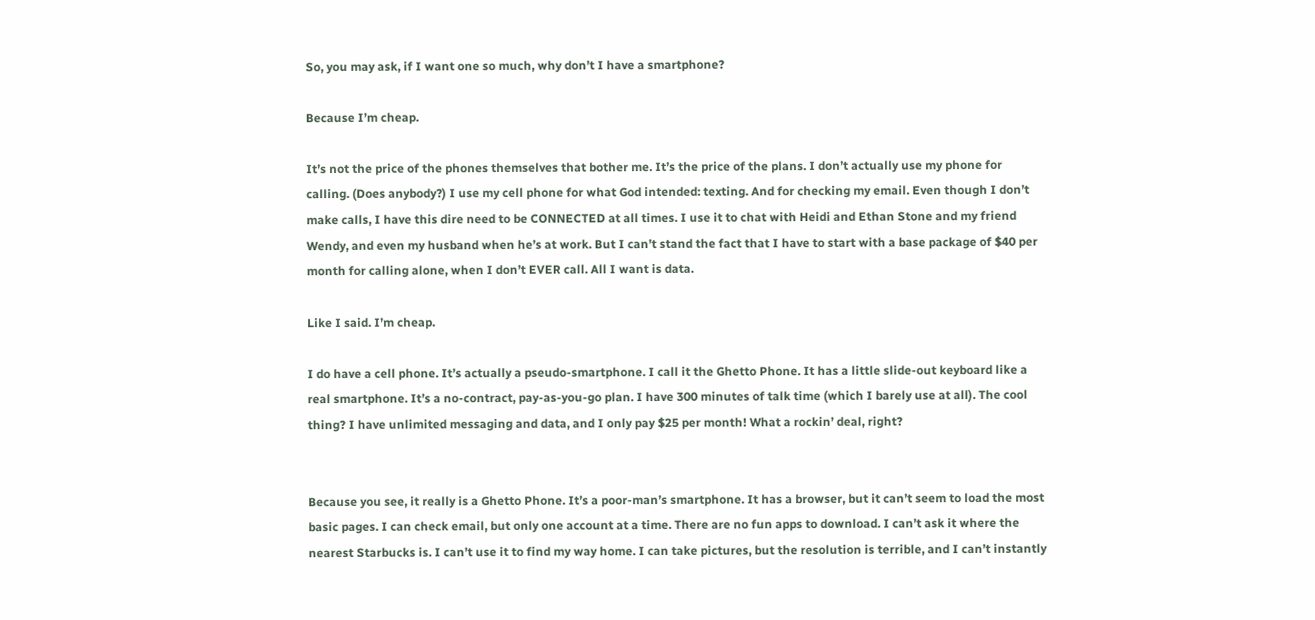So, you may ask, if I want one so much, why don’t I have a smartphone?

Because I’m cheap.

It’s not the price of the phones themselves that bother me. It’s the price of the plans. I don’t actually use my phone for calling. (Does anybody?) I use my cell phone for what God intended: texting. And for checking my email. Even though I don’t make calls, I have this dire need to be CONNECTED at all times. I use it to chat with Heidi and Ethan Stone and my friend Wendy, and even my husband when he’s at work. But I can’t stand the fact that I have to start with a base package of $40 per month for calling alone, when I don’t EVER call. All I want is data.

Like I said. I’m cheap.

I do have a cell phone. It’s actually a pseudo-smartphone. I call it the Ghetto Phone. It has a little slide-out keyboard like a real smartphone. It’s a no-contract, pay-as-you-go plan. I have 300 minutes of talk time (which I barely use at all). The cool thing? I have unlimited messaging and data, and I only pay $25 per month! What a rockin’ deal, right?


Because you see, it really is a Ghetto Phone. It’s a poor-man’s smartphone. It has a browser, but it can’t seem to load the most basic pages. I can check email, but only one account at a time. There are no fun apps to download. I can’t ask it where the nearest Starbucks is. I can’t use it to find my way home. I can take pictures, but the resolution is terrible, and I can’t instantly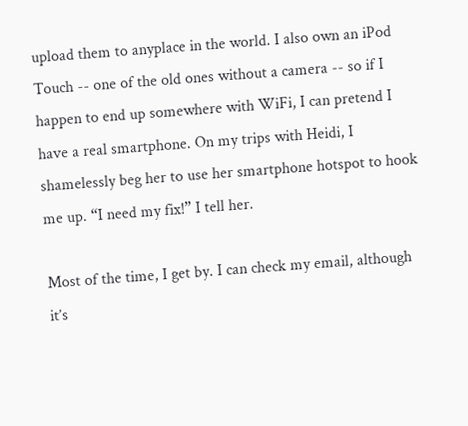upload them to anyplace in the world. I also own an iPod Touch -- one of the old ones without a camera -- so if I happen to end up somewhere with WiFi, I can pretend I have a real smartphone. On my trips with Heidi, I shamelessly beg her to use her smartphone hotspot to hook me up. “I need my fix!” I tell her.

Most of the time, I get by. I can check my email, although it’s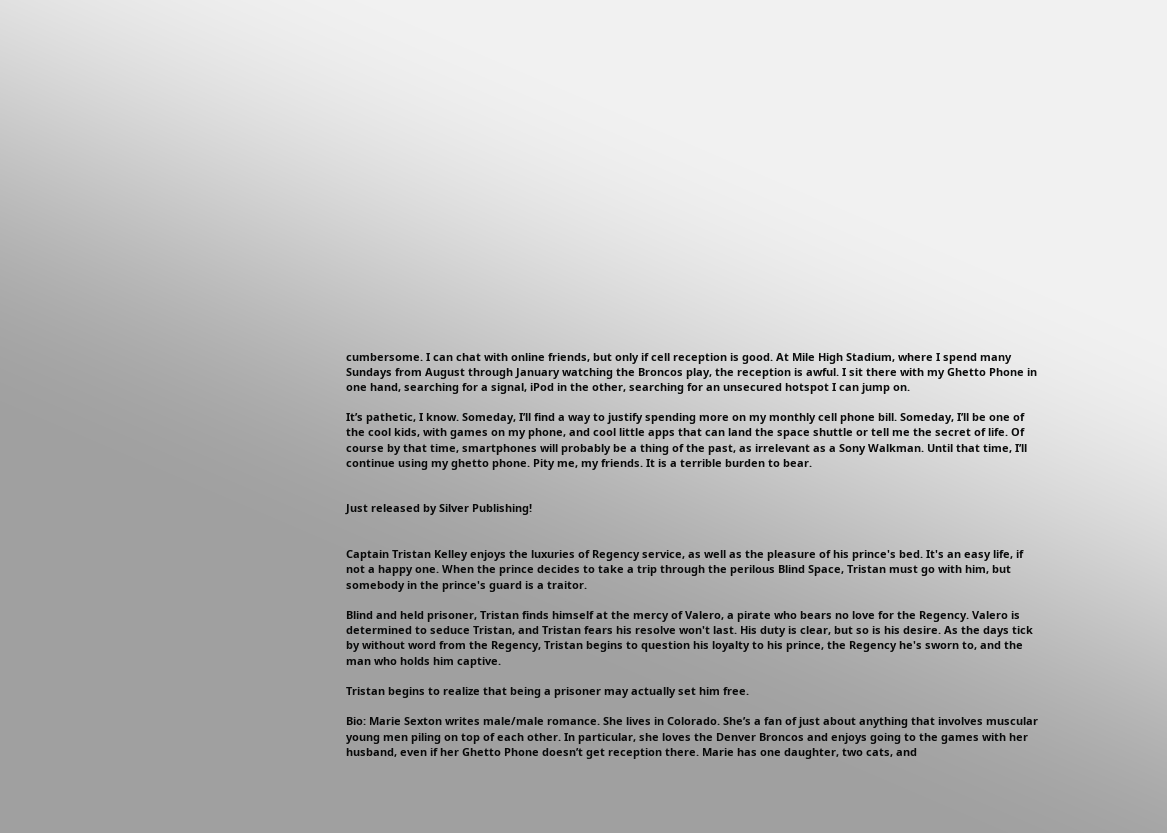cumbersome. I can chat with online friends, but only if cell reception is good. At Mile High Stadium, where I spend many Sundays from August through January watching the Broncos play, the reception is awful. I sit there with my Ghetto Phone in one hand, searching for a signal, iPod in the other, searching for an unsecured hotspot I can jump on.

It’s pathetic, I know. Someday, I’ll find a way to justify spending more on my monthly cell phone bill. Someday, I’ll be one of the cool kids, with games on my phone, and cool little apps that can land the space shuttle or tell me the secret of life. Of course by that time, smartphones will probably be a thing of the past, as irrelevant as a Sony Walkman. Until that time, I’ll continue using my ghetto phone. Pity me, my friends. It is a terrible burden to bear.


Just released by Silver Publishing!


Captain Tristan Kelley enjoys the luxuries of Regency service, as well as the pleasure of his prince's bed. It's an easy life, if not a happy one. When the prince decides to take a trip through the perilous Blind Space, Tristan must go with him, but somebody in the prince's guard is a traitor.

Blind and held prisoner, Tristan finds himself at the mercy of Valero, a pirate who bears no love for the Regency. Valero is determined to seduce Tristan, and Tristan fears his resolve won't last. His duty is clear, but so is his desire. As the days tick by without word from the Regency, Tristan begins to question his loyalty to his prince, the Regency he's sworn to, and the man who holds him captive.

Tristan begins to realize that being a prisoner may actually set him free.

Bio: Marie Sexton writes male/male romance. She lives in Colorado. She’s a fan of just about anything that involves muscular young men piling on top of each other. In particular, she loves the Denver Broncos and enjoys going to the games with her husband, even if her Ghetto Phone doesn’t get reception there. Marie has one daughter, two cats, and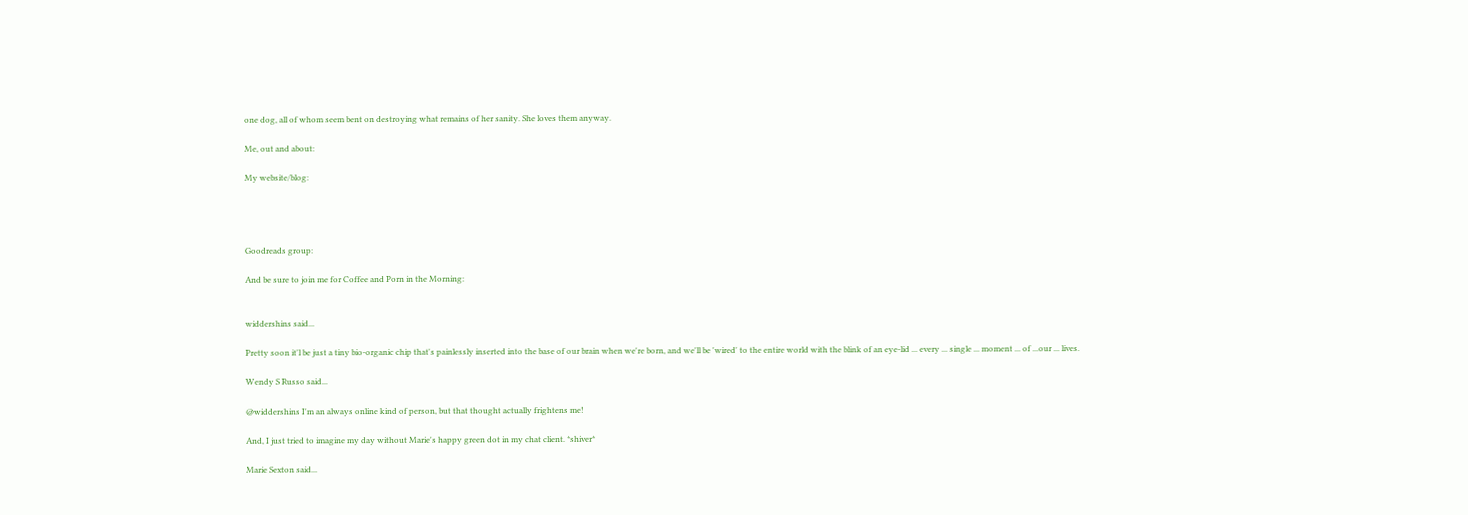one dog, all of whom seem bent on destroying what remains of her sanity. She loves them anyway.

Me, out and about:

My website/blog:




Goodreads group:

And be sure to join me for Coffee and Porn in the Morning:


widdershins said...

Pretty soon it'l be just a tiny bio-organic chip that's painlessly inserted into the base of our brain when we're born, and we'll be 'wired' to the entire world with the blink of an eye-lid ... every ... single ... moment ... of ...our ... lives.

Wendy S Russo said...

@widdershins I'm an always online kind of person, but that thought actually frightens me!

And, I just tried to imagine my day without Marie's happy green dot in my chat client. *shiver*

Marie Sexton said...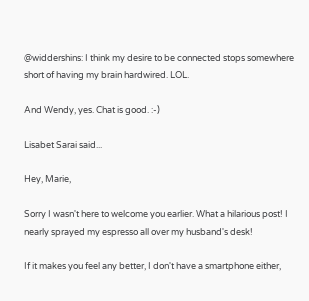@widdershins: I think my desire to be connected stops somewhere short of having my brain hardwired. LOL.

And Wendy, yes. Chat is good. :-)

Lisabet Sarai said...

Hey, Marie,

Sorry I wasn't here to welcome you earlier. What a hilarious post! I nearly sprayed my espresso all over my husband's desk!

If it makes you feel any better, I don't have a smartphone either,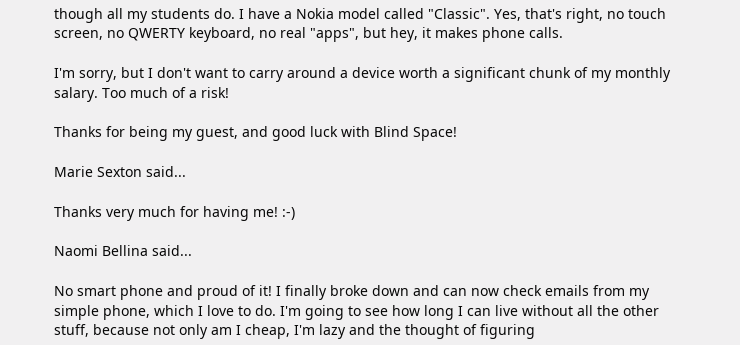though all my students do. I have a Nokia model called "Classic". Yes, that's right, no touch screen, no QWERTY keyboard, no real "apps", but hey, it makes phone calls.

I'm sorry, but I don't want to carry around a device worth a significant chunk of my monthly salary. Too much of a risk!

Thanks for being my guest, and good luck with Blind Space!

Marie Sexton said...

Thanks very much for having me! :-)

Naomi Bellina said...

No smart phone and proud of it! I finally broke down and can now check emails from my simple phone, which I love to do. I'm going to see how long I can live without all the other stuff, because not only am I cheap, I'm lazy and the thought of figuring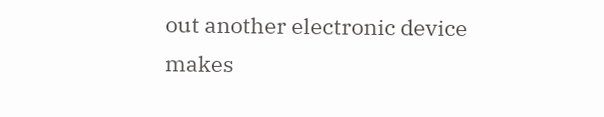out another electronic device makes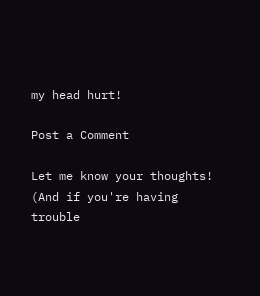my head hurt!

Post a Comment

Let me know your thoughts! (And if you're having trouble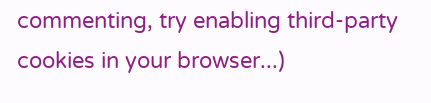commenting, try enabling third-party cookies in your browser...)